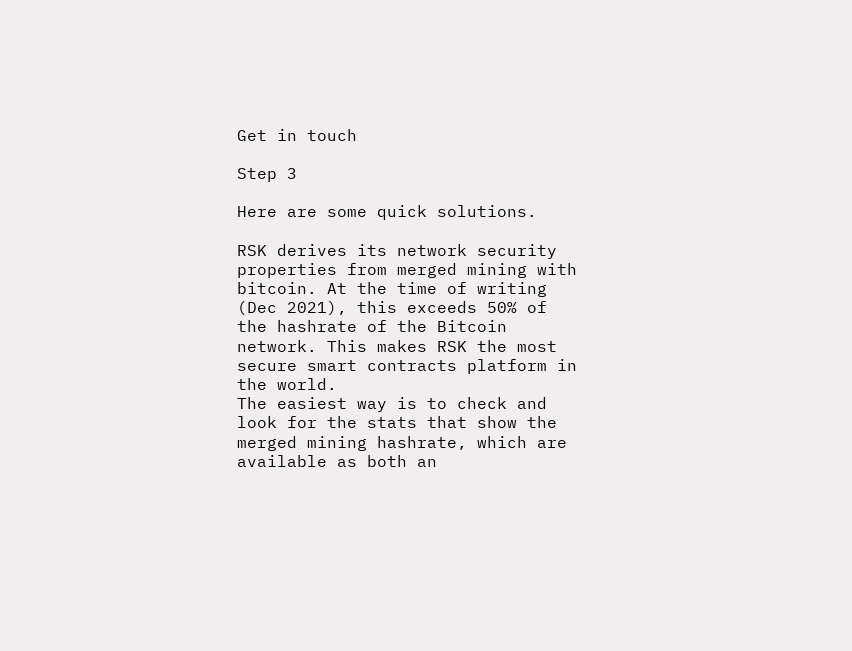Get in touch

Step 3

Here are some quick solutions.

RSK derives its network security properties from merged mining with bitcoin. At the time of writing (Dec 2021), this exceeds 50% of the hashrate of the Bitcoin network. This makes RSK the most secure smart contracts platform in the world.
The easiest way is to check and look for the stats that show the merged mining hashrate, which are available as both an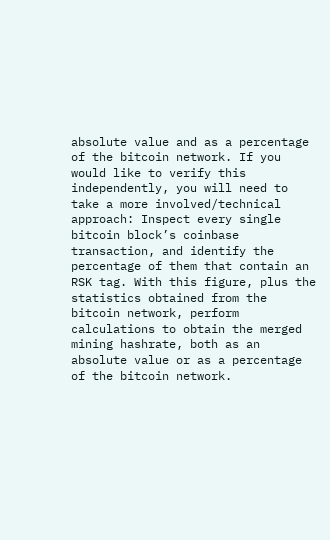absolute value and as a percentage of the bitcoin network. If you would like to verify this independently, you will need to take a more involved/technical approach: Inspect every single bitcoin block’s coinbase transaction, and identify the percentage of them that contain an RSK tag. With this figure, plus the statistics obtained from the bitcoin network, perform calculations to obtain the merged mining hashrate, both as an absolute value or as a percentage of the bitcoin network.